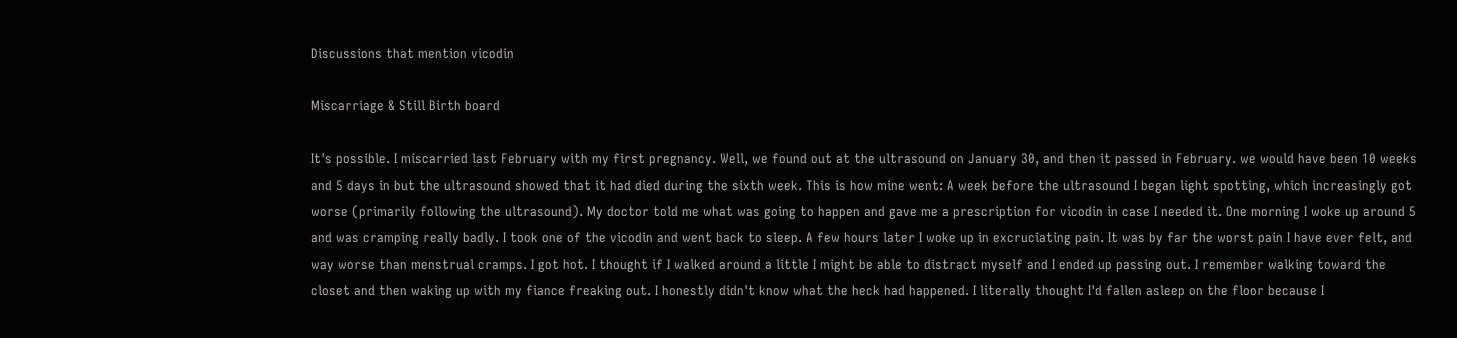Discussions that mention vicodin

Miscarriage & Still Birth board

It's possible. I miscarried last February with my first pregnancy. Well, we found out at the ultrasound on January 30, and then it passed in February. we would have been 10 weeks and 5 days in but the ultrasound showed that it had died during the sixth week. This is how mine went: A week before the ultrasound I began light spotting, which increasingly got worse (primarily following the ultrasound). My doctor told me what was going to happen and gave me a prescription for vicodin in case I needed it. One morning I woke up around 5 and was cramping really badly. I took one of the vicodin and went back to sleep. A few hours later I woke up in excruciating pain. It was by far the worst pain I have ever felt, and way worse than menstrual cramps. I got hot. I thought if I walked around a little I might be able to distract myself and I ended up passing out. I remember walking toward the closet and then waking up with my fiance freaking out. I honestly didn't know what the heck had happened. I literally thought I'd fallen asleep on the floor because I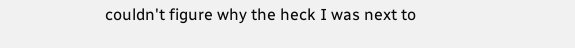couldn't figure why the heck I was next to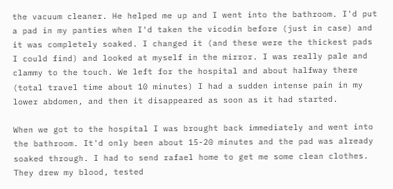the vacuum cleaner. He helped me up and I went into the bathroom. I'd put a pad in my panties when I'd taken the vicodin before (just in case) and it was completely soaked. I changed it (and these were the thickest pads I could find) and looked at myself in the mirror. I was really pale and clammy to the touch. We left for the hospital and about halfway there (total travel time about 10 minutes) I had a sudden intense pain in my lower abdomen, and then it disappeared as soon as it had started.

When we got to the hospital I was brought back immediately and went into the bathroom. It'd only been about 15-20 minutes and the pad was already soaked through. I had to send rafael home to get me some clean clothes. They drew my blood, tested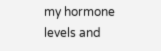my hormone levels and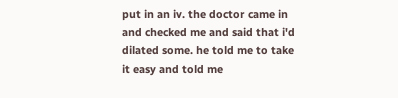put in an iv. the doctor came in and checked me and said that i'd dilated some. he told me to take it easy and told me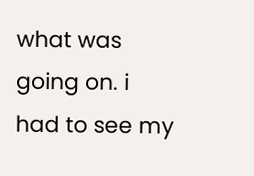what was going on. i had to see my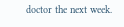doctor the next week.